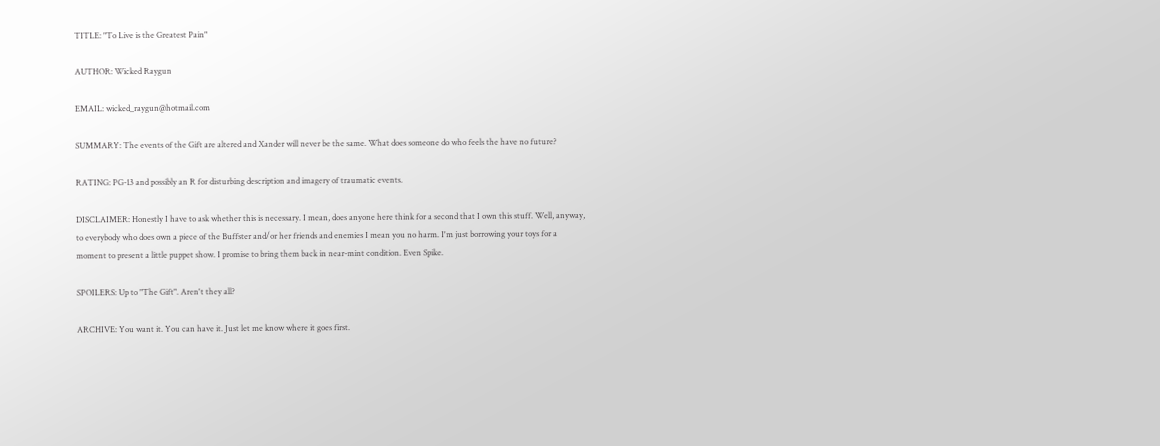TITLE: "To Live is the Greatest Pain"

AUTHOR: Wicked Raygun

EMAIL: wicked_raygun@hotmail.com

SUMMARY: The events of the Gift are altered and Xander will never be the same. What does someone do who feels the have no future?

RATING: PG-13 and possibly an R for disturbing description and imagery of traumatic events.

DISCLAIMER: Honestly I have to ask whether this is necessary. I mean, does anyone here think for a second that I own this stuff. Well, anyway, to everybody who does own a piece of the Buffster and/or her friends and enemies I mean you no harm. I'm just borrowing your toys for a moment to present a little puppet show. I promise to bring them back in near-mint condition. Even Spike.

SPOILERS: Up to "The Gift". Aren't they all?

ARCHIVE: You want it. You can have it. Just let me know where it goes first.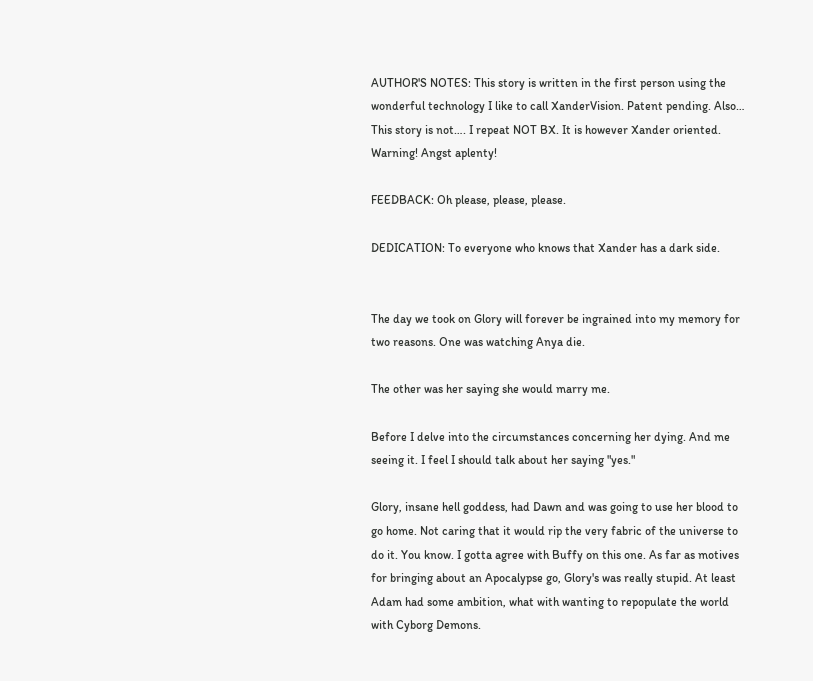AUTHOR'S NOTES: This story is written in the first person using the wonderful technology I like to call XanderVision. Patent pending. Also… This story is not…. I repeat NOT BX. It is however Xander oriented. Warning! Angst aplenty!

FEEDBACK: Oh please, please, please.

DEDICATION: To everyone who knows that Xander has a dark side.


The day we took on Glory will forever be ingrained into my memory for two reasons. One was watching Anya die.

The other was her saying she would marry me.

Before I delve into the circumstances concerning her dying. And me seeing it. I feel I should talk about her saying "yes."

Glory, insane hell goddess, had Dawn and was going to use her blood to go home. Not caring that it would rip the very fabric of the universe to do it. You know. I gotta agree with Buffy on this one. As far as motives for bringing about an Apocalypse go, Glory's was really stupid. At least Adam had some ambition, what with wanting to repopulate the world with Cyborg Demons.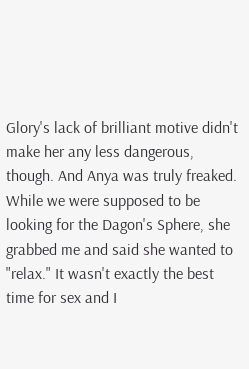Glory's lack of brilliant motive didn't make her any less dangerous, though. And Anya was truly freaked. While we were supposed to be looking for the Dagon's Sphere, she grabbed me and said she wanted to "relax." It wasn't exactly the best time for sex and I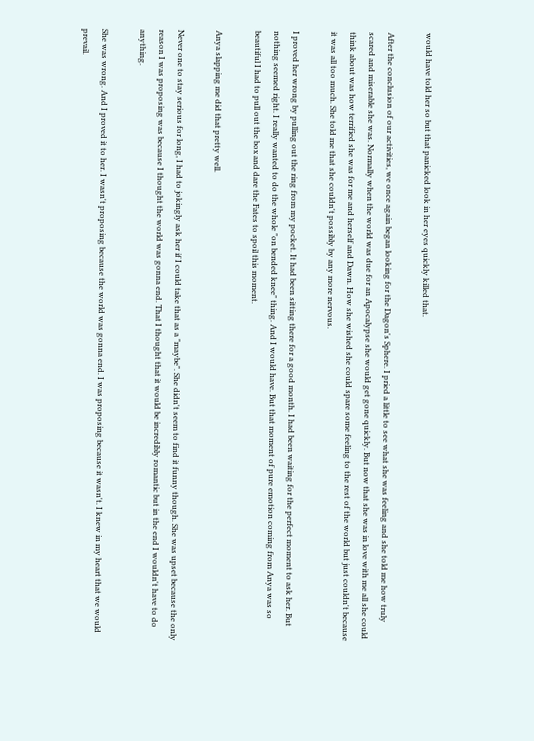would have told her so but that panicked look in her eyes quickly killed that.

After the conclusion of our activities, we once again began looking for the Dagon's Sphere. I pried a little to see what she was feeling and she told me how truly scared and miserable she was. Normally when the world was due for an Apocalypse she would get gone quickly. But now that she was in love with me all she could think about was how terrified she was for me and herself and Dawn. How she wished she could spare some feeling to the rest of the world but just couldn't because it was all too much. She told me that she couldn't possibly by any more nervous.

I proved her wrong by pulling out the ring from my pocket. It had been sitting there for a good month. I had been waiting for the perfect moment to ask her. But nothing seemed right. I really wanted to do the whole "on bended knee" thing. And I would have. But that moment of pure emotion coming from Anya was so beautiful I had to pull out the box and dare the Fates to spoil this moment.

Anya slapping me did that pretty well.

Never one to stay serious for long, I had to jokingly ask her if I could take that as a "maybe". She didn't seem to find it funny though. She was upset because the only reason I was proposing was because I thought the world was gonna end. That I thought that it would be incredibly romantic but in the end I wouldn't have to do anything.

She was wrong. And I proved it to her. I wasn't proposing because the world was gonna end. I was proposing because it wasn't. I knew in my heart that we would prevail.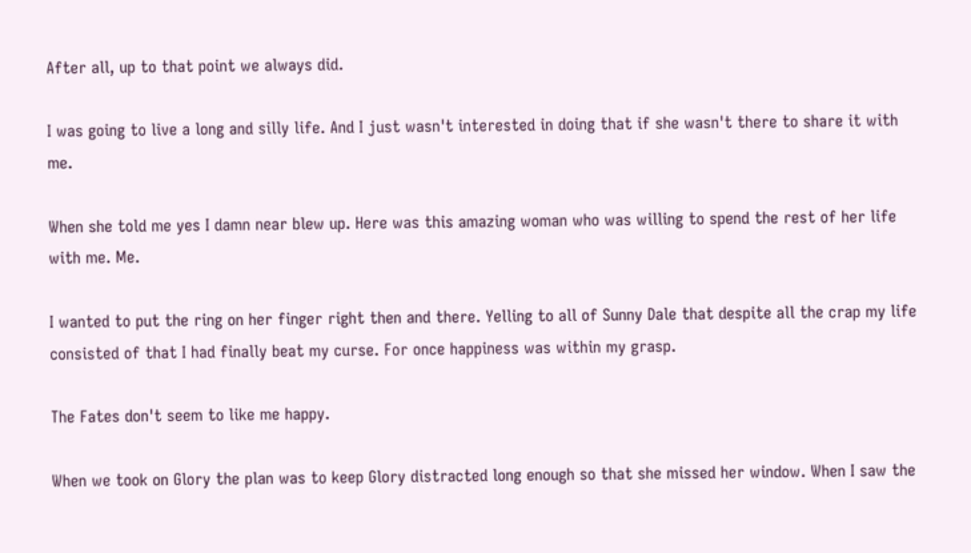After all, up to that point we always did.

I was going to live a long and silly life. And I just wasn't interested in doing that if she wasn't there to share it with me.

When she told me yes I damn near blew up. Here was this amazing woman who was willing to spend the rest of her life with me. Me.

I wanted to put the ring on her finger right then and there. Yelling to all of Sunny Dale that despite all the crap my life consisted of that I had finally beat my curse. For once happiness was within my grasp.

The Fates don't seem to like me happy.

When we took on Glory the plan was to keep Glory distracted long enough so that she missed her window. When I saw the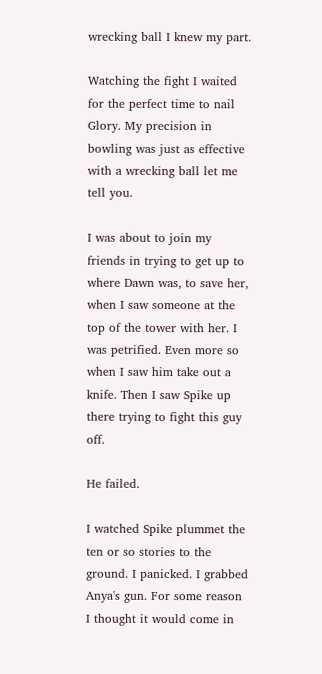wrecking ball I knew my part.

Watching the fight I waited for the perfect time to nail Glory. My precision in bowling was just as effective with a wrecking ball let me tell you.

I was about to join my friends in trying to get up to where Dawn was, to save her, when I saw someone at the top of the tower with her. I was petrified. Even more so when I saw him take out a knife. Then I saw Spike up there trying to fight this guy off.

He failed.

I watched Spike plummet the ten or so stories to the ground. I panicked. I grabbed Anya's gun. For some reason I thought it would come in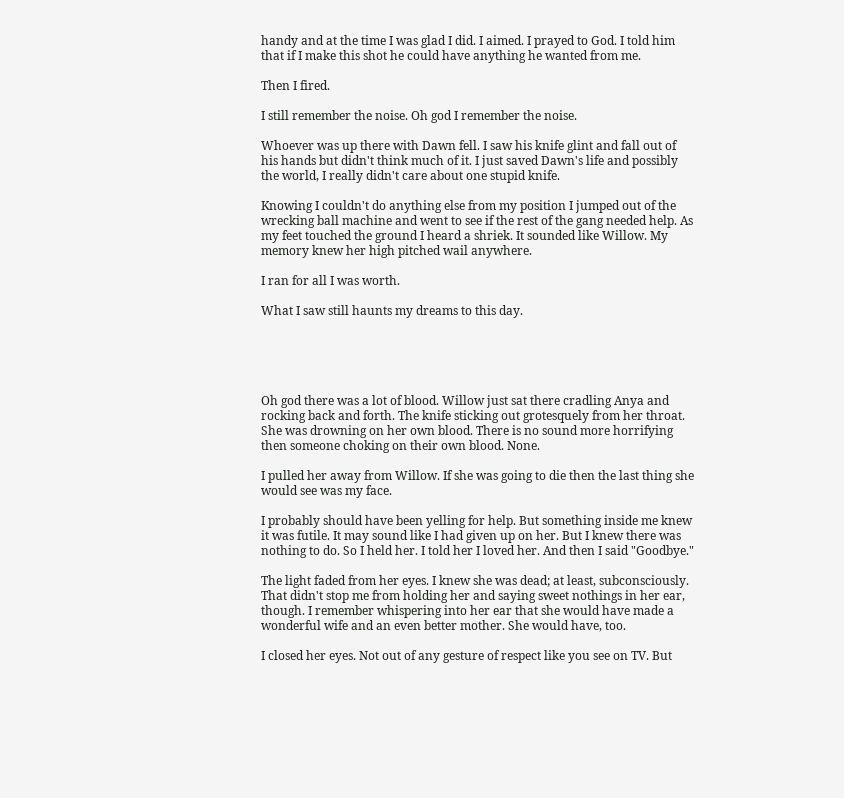handy and at the time I was glad I did. I aimed. I prayed to God. I told him that if I make this shot he could have anything he wanted from me.

Then I fired.

I still remember the noise. Oh god I remember the noise.

Whoever was up there with Dawn fell. I saw his knife glint and fall out of his hands but didn't think much of it. I just saved Dawn's life and possibly the world, I really didn't care about one stupid knife.

Knowing I couldn't do anything else from my position I jumped out of the wrecking ball machine and went to see if the rest of the gang needed help. As my feet touched the ground I heard a shriek. It sounded like Willow. My memory knew her high pitched wail anywhere.

I ran for all I was worth.

What I saw still haunts my dreams to this day.





Oh god there was a lot of blood. Willow just sat there cradling Anya and rocking back and forth. The knife sticking out grotesquely from her throat. She was drowning on her own blood. There is no sound more horrifying then someone choking on their own blood. None.

I pulled her away from Willow. If she was going to die then the last thing she would see was my face.

I probably should have been yelling for help. But something inside me knew it was futile. It may sound like I had given up on her. But I knew there was nothing to do. So I held her. I told her I loved her. And then I said "Goodbye."

The light faded from her eyes. I knew she was dead; at least, subconsciously. That didn't stop me from holding her and saying sweet nothings in her ear, though. I remember whispering into her ear that she would have made a wonderful wife and an even better mother. She would have, too.

I closed her eyes. Not out of any gesture of respect like you see on TV. But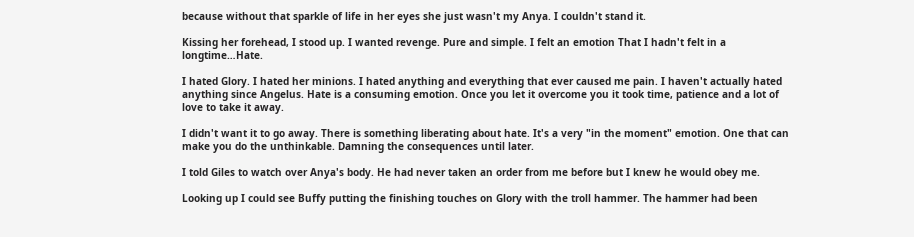because without that sparkle of life in her eyes she just wasn't my Anya. I couldn't stand it.

Kissing her forehead, I stood up. I wanted revenge. Pure and simple. I felt an emotion That I hadn't felt in a longtime…Hate.

I hated Glory. I hated her minions. I hated anything and everything that ever caused me pain. I haven't actually hated anything since Angelus. Hate is a consuming emotion. Once you let it overcome you it took time, patience and a lot of love to take it away.

I didn't want it to go away. There is something liberating about hate. It's a very "in the moment" emotion. One that can make you do the unthinkable. Damning the consequences until later.

I told Giles to watch over Anya's body. He had never taken an order from me before but I knew he would obey me.

Looking up I could see Buffy putting the finishing touches on Glory with the troll hammer. The hammer had been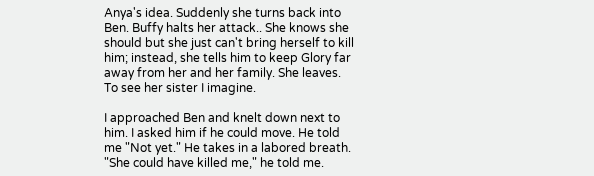Anya's idea. Suddenly she turns back into Ben. Buffy halts her attack.. She knows she should but she just can't bring herself to kill him; instead, she tells him to keep Glory far away from her and her family. She leaves. To see her sister I imagine.

I approached Ben and knelt down next to him. I asked him if he could move. He told me "Not yet." He takes in a labored breath. "She could have killed me," he told me.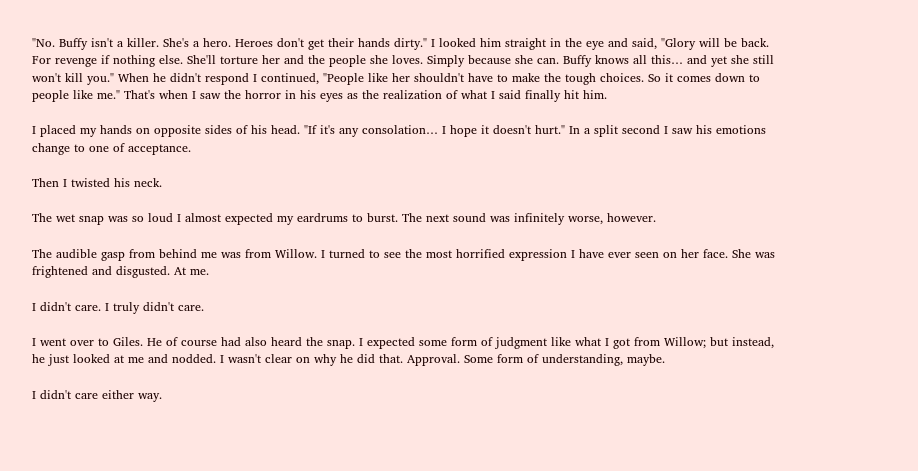"No. Buffy isn't a killer. She's a hero. Heroes don't get their hands dirty." I looked him straight in the eye and said, "Glory will be back. For revenge if nothing else. She'll torture her and the people she loves. Simply because she can. Buffy knows all this… and yet she still won't kill you." When he didn't respond I continued, "People like her shouldn't have to make the tough choices. So it comes down to people like me." That's when I saw the horror in his eyes as the realization of what I said finally hit him.

I placed my hands on opposite sides of his head. "If it's any consolation… I hope it doesn't hurt." In a split second I saw his emotions change to one of acceptance.

Then I twisted his neck.

The wet snap was so loud I almost expected my eardrums to burst. The next sound was infinitely worse, however.

The audible gasp from behind me was from Willow. I turned to see the most horrified expression I have ever seen on her face. She was frightened and disgusted. At me.

I didn't care. I truly didn't care.

I went over to Giles. He of course had also heard the snap. I expected some form of judgment like what I got from Willow; but instead, he just looked at me and nodded. I wasn't clear on why he did that. Approval. Some form of understanding, maybe.

I didn't care either way.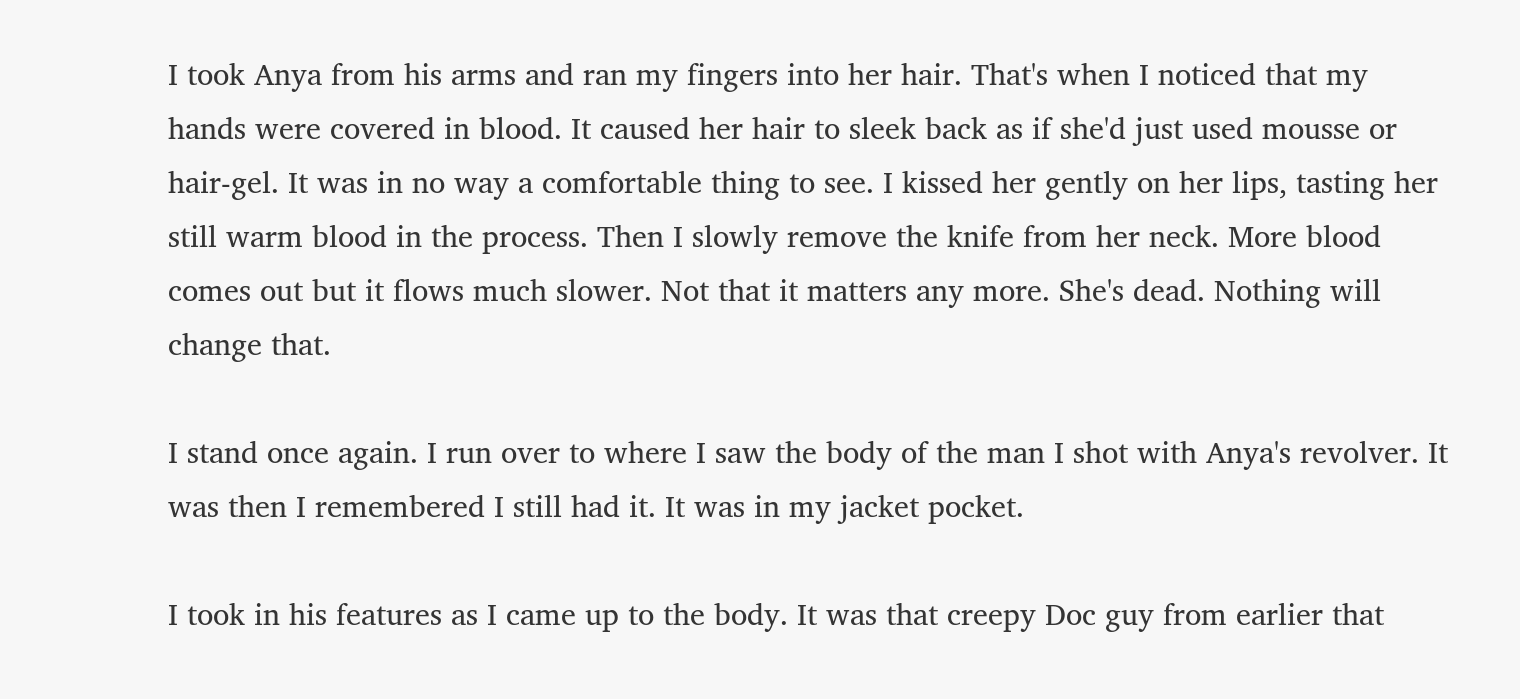I took Anya from his arms and ran my fingers into her hair. That's when I noticed that my hands were covered in blood. It caused her hair to sleek back as if she'd just used mousse or hair-gel. It was in no way a comfortable thing to see. I kissed her gently on her lips, tasting her still warm blood in the process. Then I slowly remove the knife from her neck. More blood comes out but it flows much slower. Not that it matters any more. She's dead. Nothing will change that.

I stand once again. I run over to where I saw the body of the man I shot with Anya's revolver. It was then I remembered I still had it. It was in my jacket pocket.

I took in his features as I came up to the body. It was that creepy Doc guy from earlier that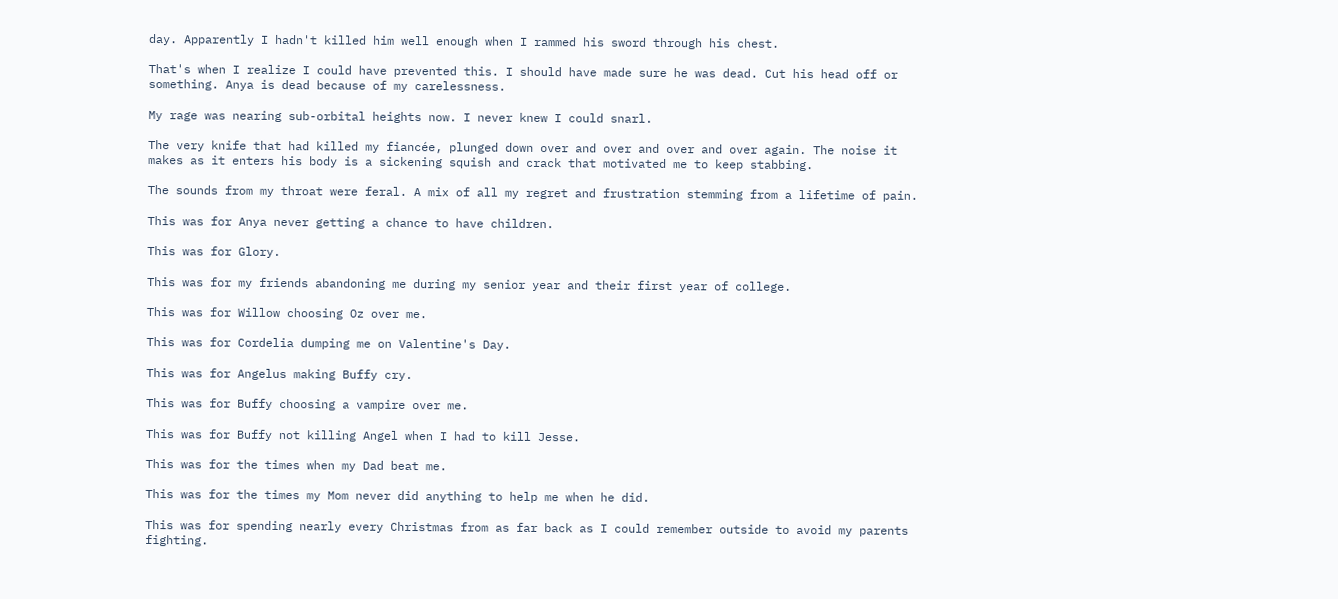day. Apparently I hadn't killed him well enough when I rammed his sword through his chest.

That's when I realize I could have prevented this. I should have made sure he was dead. Cut his head off or something. Anya is dead because of my carelessness.

My rage was nearing sub-orbital heights now. I never knew I could snarl.

The very knife that had killed my fiancée, plunged down over and over and over and over again. The noise it makes as it enters his body is a sickening squish and crack that motivated me to keep stabbing.

The sounds from my throat were feral. A mix of all my regret and frustration stemming from a lifetime of pain.

This was for Anya never getting a chance to have children.

This was for Glory.

This was for my friends abandoning me during my senior year and their first year of college.

This was for Willow choosing Oz over me.

This was for Cordelia dumping me on Valentine's Day.

This was for Angelus making Buffy cry.

This was for Buffy choosing a vampire over me.

This was for Buffy not killing Angel when I had to kill Jesse.

This was for the times when my Dad beat me.

This was for the times my Mom never did anything to help me when he did.

This was for spending nearly every Christmas from as far back as I could remember outside to avoid my parents fighting.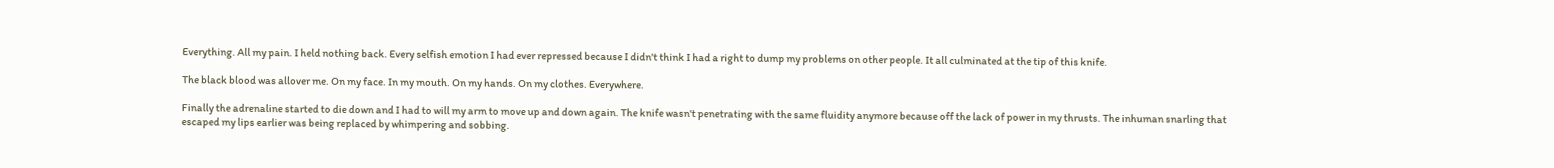Everything. All my pain. I held nothing back. Every selfish emotion I had ever repressed because I didn't think I had a right to dump my problems on other people. It all culminated at the tip of this knife.

The black blood was allover me. On my face. In my mouth. On my hands. On my clothes. Everywhere.

Finally the adrenaline started to die down and I had to will my arm to move up and down again. The knife wasn't penetrating with the same fluidity anymore because off the lack of power in my thrusts. The inhuman snarling that escaped my lips earlier was being replaced by whimpering and sobbing.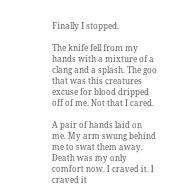Finally I stopped.

The knife fell from my hands with a mixture of a clang and a splash. The goo that was this creatures excuse for blood dripped off of me. Not that I cared.

A pair of hands laid on me. My arm swung behind me to swat them away. Death was my only comfort now. I craved it. I craved it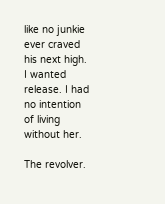like no junkie ever craved his next high. I wanted release. I had no intention of living without her.

The revolver.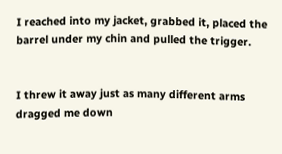I reached into my jacket, grabbed it, placed the barrel under my chin and pulled the trigger.


I threw it away just as many different arms dragged me down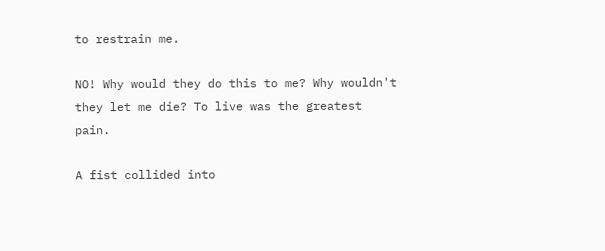to restrain me.

NO! Why would they do this to me? Why wouldn't they let me die? To live was the greatest pain.

A fist collided into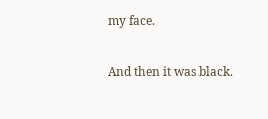my face.

And then it was black.